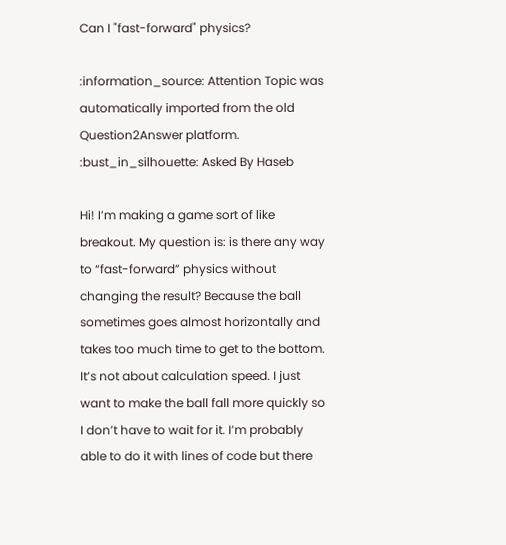Can I "fast-forward" physics?

:information_source: Attention Topic was automatically imported from the old Question2Answer platform.
:bust_in_silhouette: Asked By Haseb

Hi! I’m making a game sort of like breakout. My question is: is there any way to “fast-forward” physics without changing the result? Because the ball sometimes goes almost horizontally and takes too much time to get to the bottom. It’s not about calculation speed. I just want to make the ball fall more quickly so I don’t have to wait for it. I’m probably able to do it with lines of code but there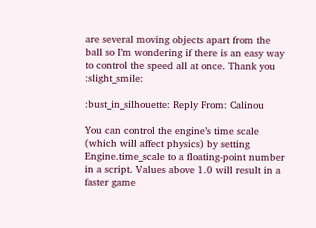are several moving objects apart from the ball so I’m wondering if there is an easy way to control the speed all at once. Thank you :slight_smile:

:bust_in_silhouette: Reply From: Calinou

You can control the engine’s time scale (which will affect physics) by setting Engine.time_scale to a floating-point number in a script. Values above 1.0 will result in a faster game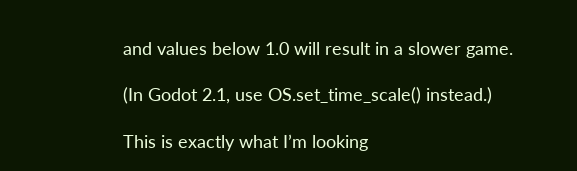and values below 1.0 will result in a slower game.

(In Godot 2.1, use OS.set_time_scale() instead.)

This is exactly what I’m looking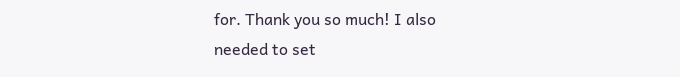for. Thank you so much! I also needed to set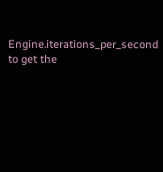Engine.iterations_per_second to get the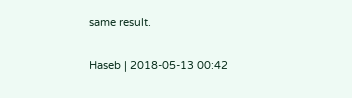same result.

Haseb | 2018-05-13 00:42